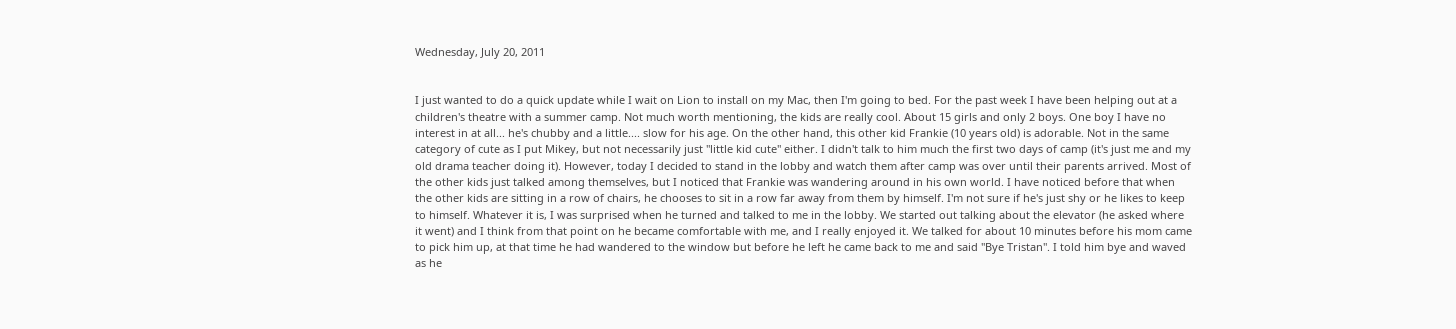Wednesday, July 20, 2011


I just wanted to do a quick update while I wait on Lion to install on my Mac, then I'm going to bed. For the past week I have been helping out at a children's theatre with a summer camp. Not much worth mentioning, the kids are really cool. About 15 girls and only 2 boys. One boy I have no interest in at all... he's chubby and a little.... slow for his age. On the other hand, this other kid Frankie (10 years old) is adorable. Not in the same category of cute as I put Mikey, but not necessarily just "little kid cute" either. I didn't talk to him much the first two days of camp (it's just me and my old drama teacher doing it). However, today I decided to stand in the lobby and watch them after camp was over until their parents arrived. Most of the other kids just talked among themselves, but I noticed that Frankie was wandering around in his own world. I have noticed before that when the other kids are sitting in a row of chairs, he chooses to sit in a row far away from them by himself. I'm not sure if he's just shy or he likes to keep to himself. Whatever it is, I was surprised when he turned and talked to me in the lobby. We started out talking about the elevator (he asked where it went) and I think from that point on he became comfortable with me, and I really enjoyed it. We talked for about 10 minutes before his mom came to pick him up, at that time he had wandered to the window but before he left he came back to me and said "Bye Tristan". I told him bye and waved as he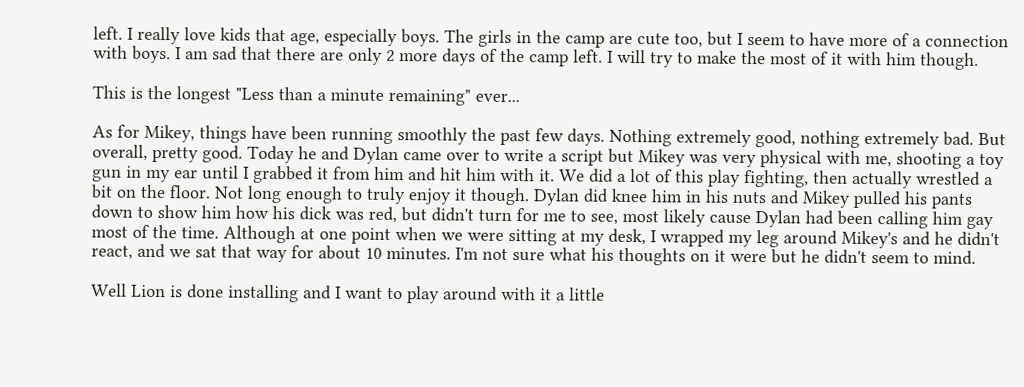left. I really love kids that age, especially boys. The girls in the camp are cute too, but I seem to have more of a connection with boys. I am sad that there are only 2 more days of the camp left. I will try to make the most of it with him though.

This is the longest "Less than a minute remaining" ever...

As for Mikey, things have been running smoothly the past few days. Nothing extremely good, nothing extremely bad. But overall, pretty good. Today he and Dylan came over to write a script but Mikey was very physical with me, shooting a toy gun in my ear until I grabbed it from him and hit him with it. We did a lot of this play fighting, then actually wrestled a bit on the floor. Not long enough to truly enjoy it though. Dylan did knee him in his nuts and Mikey pulled his pants down to show him how his dick was red, but didn't turn for me to see, most likely cause Dylan had been calling him gay most of the time. Although at one point when we were sitting at my desk, I wrapped my leg around Mikey's and he didn't react, and we sat that way for about 10 minutes. I'm not sure what his thoughts on it were but he didn't seem to mind.

Well Lion is done installing and I want to play around with it a little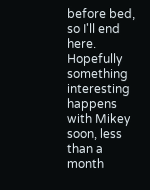before bed, so I'll end here. Hopefully something interesting happens with Mikey soon, less than a month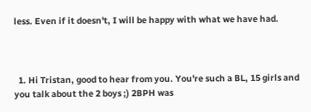less. Even if it doesn't, I will be happy with what we have had.



  1. Hi Tristan, good to hear from you. You're such a BL, 15 girls and you talk about the 2 boys ;) 2BPH was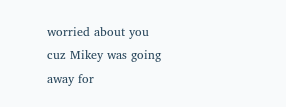worried about you cuz Mikey was going away for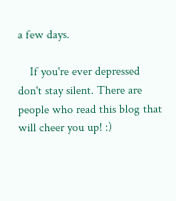a few days.

    If you're ever depressed don't stay silent. There are people who read this blog that will cheer you up! :)